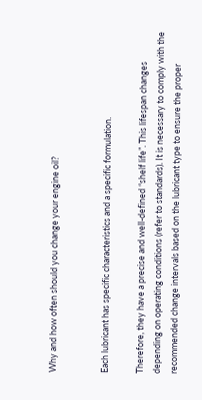Why and how often should you change your engine oil?


Each lubricant has specific characteristics and a specific formulation.

Therefore, they have a precise and well-defined “shelf life”. This lifespan changes depending on operating conditions (refer to standards). It is necessary to comply with the recommended change intervals based on the lubricant type to ensure the proper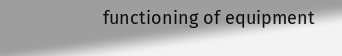functioning of equipment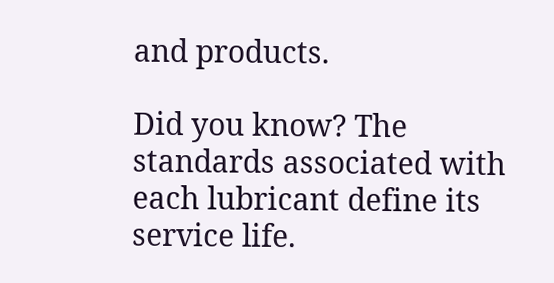and products.

Did you know? The standards associated with each lubricant define its service life.